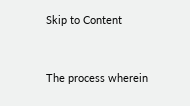Skip to Content


The process wherein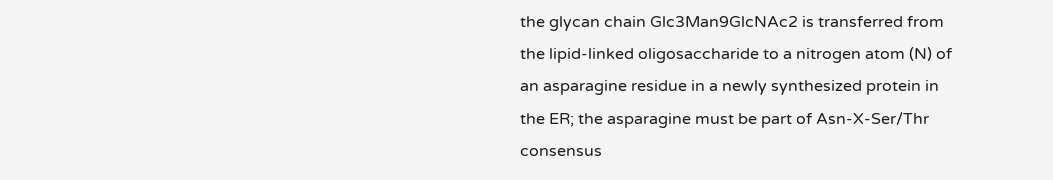the glycan chain Glc3Man9GlcNAc2 is transferred from the lipid-linked oligosaccharide to a nitrogen atom (N) of an asparagine residue in a newly synthesized protein in the ER; the asparagine must be part of Asn-X-Ser/Thr consensus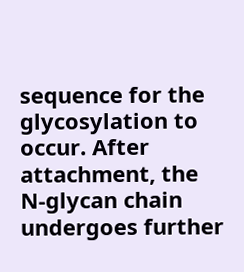sequence for the glycosylation to occur. After attachment, the N-glycan chain undergoes further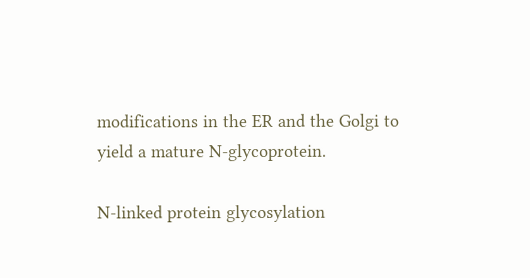modifications in the ER and the Golgi to yield a mature N-glycoprotein.

N-linked protein glycosylation